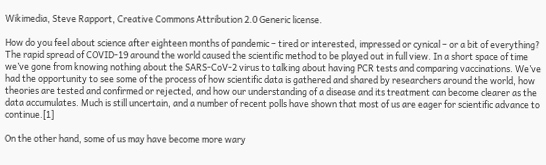Wikimedia, Steve Rapport, Creative Commons Attribution 2.0 Generic license.

How do you feel about science after eighteen months of pandemic – tired or interested, impressed or cynical – or a bit of everything? The rapid spread of COVID-19 around the world caused the scientific method to be played out in full view. In a short space of time we’ve gone from knowing nothing about the SARS-CoV-2 virus to talking about having PCR tests and comparing vaccinations. We’ve had the opportunity to see some of the process of how scientific data is gathered and shared by researchers around the world, how theories are tested and confirmed or rejected, and how our understanding of a disease and its treatment can become clearer as the data accumulates. Much is still uncertain, and a number of recent polls have shown that most of us are eager for scientific advance to continue.[1]

On the other hand, some of us may have become more wary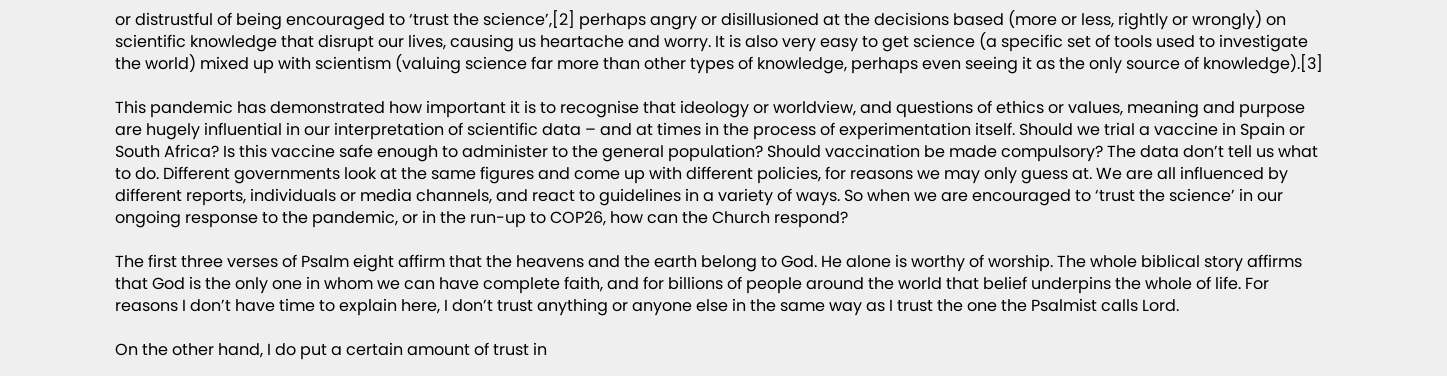or distrustful of being encouraged to ‘trust the science’,[2] perhaps angry or disillusioned at the decisions based (more or less, rightly or wrongly) on scientific knowledge that disrupt our lives, causing us heartache and worry. It is also very easy to get science (a specific set of tools used to investigate the world) mixed up with scientism (valuing science far more than other types of knowledge, perhaps even seeing it as the only source of knowledge).[3]

This pandemic has demonstrated how important it is to recognise that ideology or worldview, and questions of ethics or values, meaning and purpose are hugely influential in our interpretation of scientific data – and at times in the process of experimentation itself. Should we trial a vaccine in Spain or South Africa? Is this vaccine safe enough to administer to the general population? Should vaccination be made compulsory? The data don’t tell us what to do. Different governments look at the same figures and come up with different policies, for reasons we may only guess at. We are all influenced by different reports, individuals or media channels, and react to guidelines in a variety of ways. So when we are encouraged to ‘trust the science’ in our ongoing response to the pandemic, or in the run-up to COP26, how can the Church respond?

The first three verses of Psalm eight affirm that the heavens and the earth belong to God. He alone is worthy of worship. The whole biblical story affirms that God is the only one in whom we can have complete faith, and for billions of people around the world that belief underpins the whole of life. For reasons I don’t have time to explain here, I don’t trust anything or anyone else in the same way as I trust the one the Psalmist calls Lord.

On the other hand, I do put a certain amount of trust in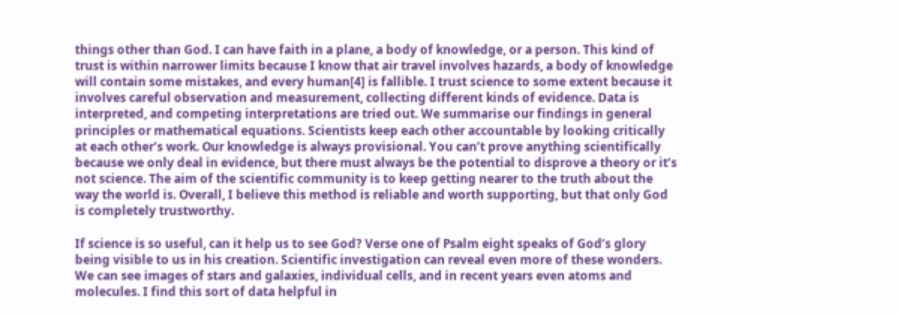things other than God. I can have faith in a plane, a body of knowledge, or a person. This kind of trust is within narrower limits because I know that air travel involves hazards, a body of knowledge will contain some mistakes, and every human[4] is fallible. I trust science to some extent because it involves careful observation and measurement, collecting different kinds of evidence. Data is interpreted, and competing interpretations are tried out. We summarise our findings in general principles or mathematical equations. Scientists keep each other accountable by looking critically at each other’s work. Our knowledge is always provisional. You can’t prove anything scientifically because we only deal in evidence, but there must always be the potential to disprove a theory or it’s not science. The aim of the scientific community is to keep getting nearer to the truth about the way the world is. Overall, I believe this method is reliable and worth supporting, but that only God is completely trustworthy.

If science is so useful, can it help us to see God? Verse one of Psalm eight speaks of God’s glory being visible to us in his creation. Scientific investigation can reveal even more of these wonders. We can see images of stars and galaxies, individual cells, and in recent years even atoms and molecules. I find this sort of data helpful in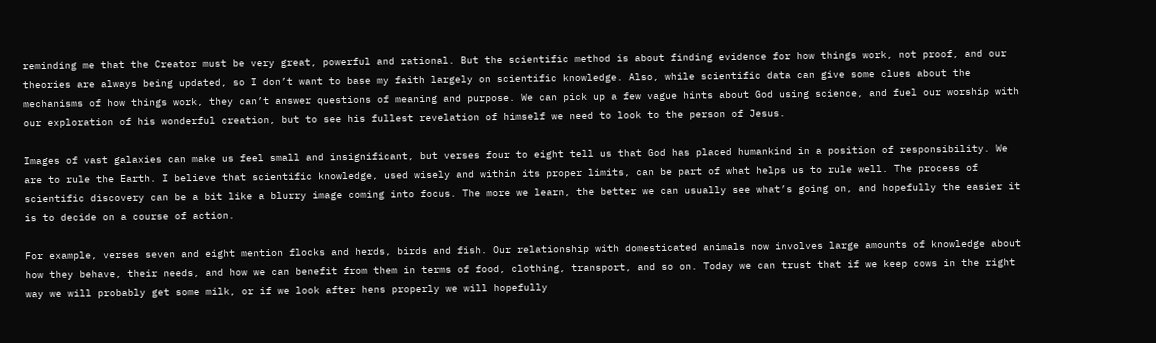reminding me that the Creator must be very great, powerful and rational. But the scientific method is about finding evidence for how things work, not proof, and our theories are always being updated, so I don’t want to base my faith largely on scientific knowledge. Also, while scientific data can give some clues about the mechanisms of how things work, they can’t answer questions of meaning and purpose. We can pick up a few vague hints about God using science, and fuel our worship with our exploration of his wonderful creation, but to see his fullest revelation of himself we need to look to the person of Jesus.

Images of vast galaxies can make us feel small and insignificant, but verses four to eight tell us that God has placed humankind in a position of responsibility. We are to rule the Earth. I believe that scientific knowledge, used wisely and within its proper limits, can be part of what helps us to rule well. The process of scientific discovery can be a bit like a blurry image coming into focus. The more we learn, the better we can usually see what’s going on, and hopefully the easier it is to decide on a course of action.

For example, verses seven and eight mention flocks and herds, birds and fish. Our relationship with domesticated animals now involves large amounts of knowledge about how they behave, their needs, and how we can benefit from them in terms of food, clothing, transport, and so on. Today we can trust that if we keep cows in the right way we will probably get some milk, or if we look after hens properly we will hopefully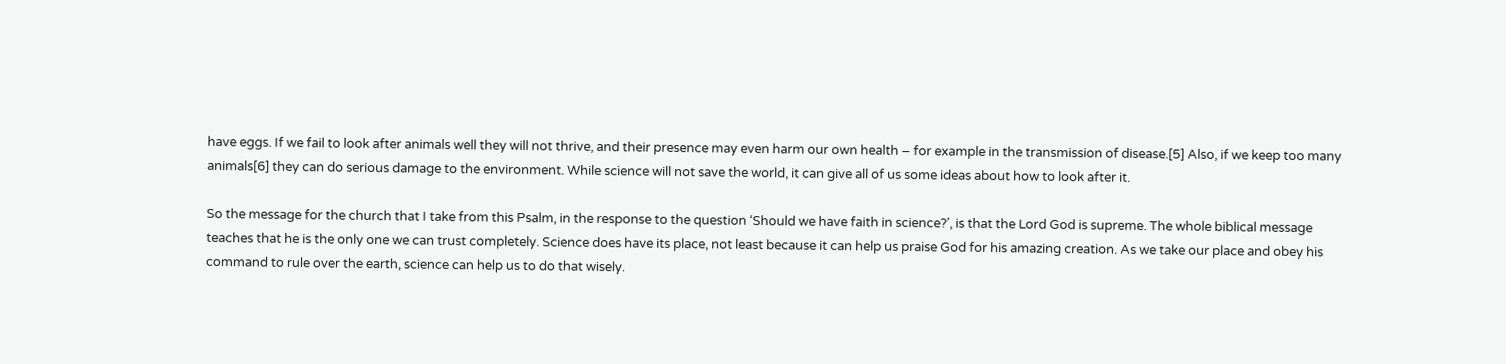have eggs. If we fail to look after animals well they will not thrive, and their presence may even harm our own health – for example in the transmission of disease.[5] Also, if we keep too many animals[6] they can do serious damage to the environment. While science will not save the world, it can give all of us some ideas about how to look after it.

So the message for the church that I take from this Psalm, in the response to the question ‘Should we have faith in science?’, is that the Lord God is supreme. The whole biblical message teaches that he is the only one we can trust completely. Science does have its place, not least because it can help us praise God for his amazing creation. As we take our place and obey his command to rule over the earth, science can help us to do that wisely.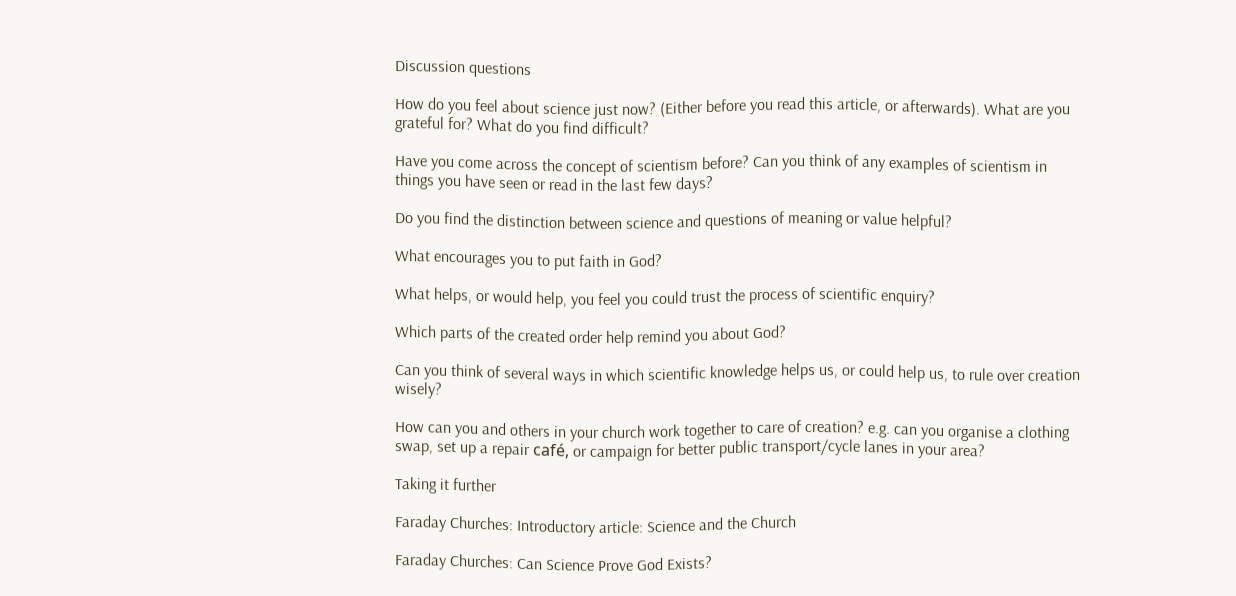Discussion questions

How do you feel about science just now? (Either before you read this article, or afterwards). What are you grateful for? What do you find difficult?

Have you come across the concept of scientism before? Can you think of any examples of scientism in things you have seen or read in the last few days?

Do you find the distinction between science and questions of meaning or value helpful?

What encourages you to put faith in God?

What helps, or would help, you feel you could trust the process of scientific enquiry?

Which parts of the created order help remind you about God?

Can you think of several ways in which scientific knowledge helps us, or could help us, to rule over creation wisely?

How can you and others in your church work together to care of creation? e.g. can you organise a clothing swap, set up a repair café, or campaign for better public transport/cycle lanes in your area?

Taking it further

Faraday Churches: Introductory article: Science and the Church

Faraday Churches: Can Science Prove God Exists?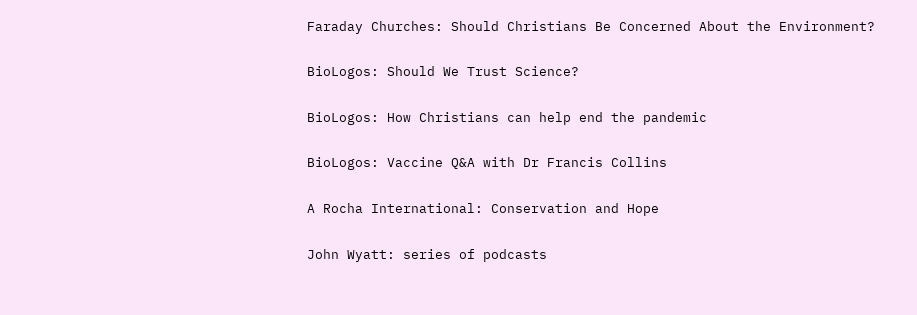Faraday Churches: Should Christians Be Concerned About the Environment?

BioLogos: Should We Trust Science?

BioLogos: How Christians can help end the pandemic

BioLogos: Vaccine Q&A with Dr Francis Collins

A Rocha International: Conservation and Hope

John Wyatt: series of podcasts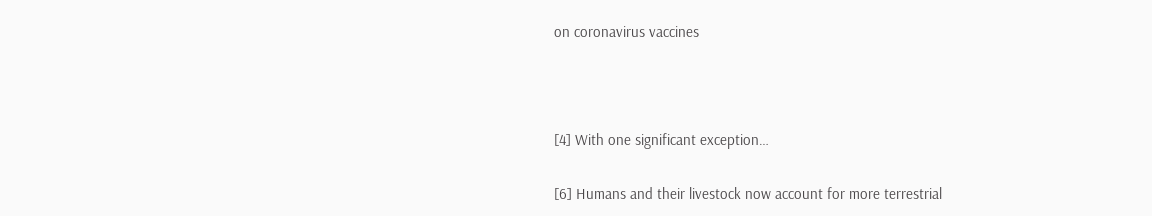on coronavirus vaccines





[4] With one significant exception…


[6] Humans and their livestock now account for more terrestrial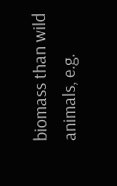biomass than wild animals, e.g.